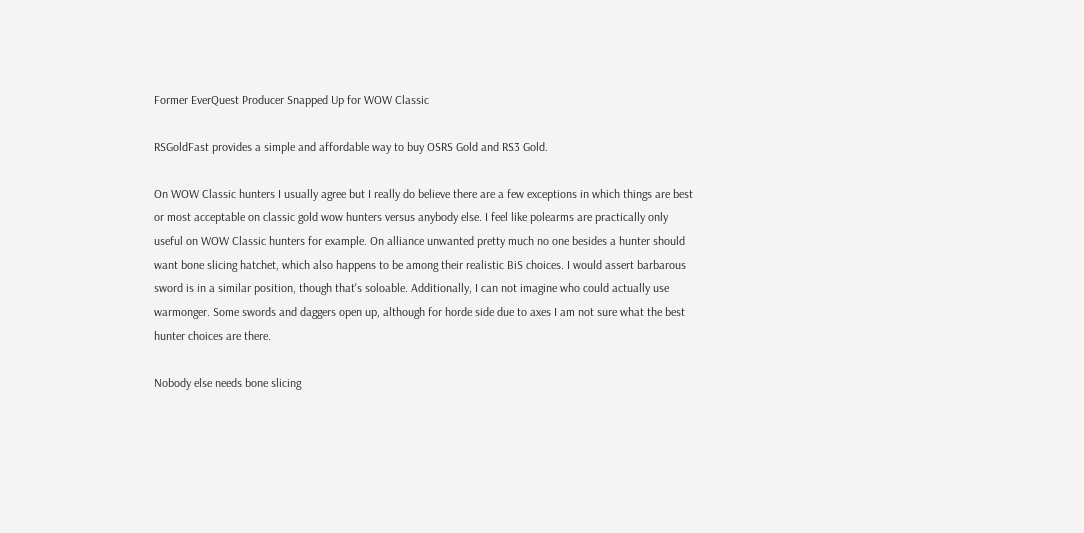Former EverQuest Producer Snapped Up for WOW Classic

RSGoldFast provides a simple and affordable way to buy OSRS Gold and RS3 Gold.

On WOW Classic hunters I usually agree but I really do believe there are a few exceptions in which things are best or most acceptable on classic gold wow hunters versus anybody else. I feel like polearms are practically only useful on WOW Classic hunters for example. On alliance unwanted pretty much no one besides a hunter should want bone slicing hatchet, which also happens to be among their realistic BiS choices. I would assert barbarous sword is in a similar position, though that's soloable. Additionally, I can not imagine who could actually use warmonger. Some swords and daggers open up, although for horde side due to axes I am not sure what the best hunter choices are there.

Nobody else needs bone slicing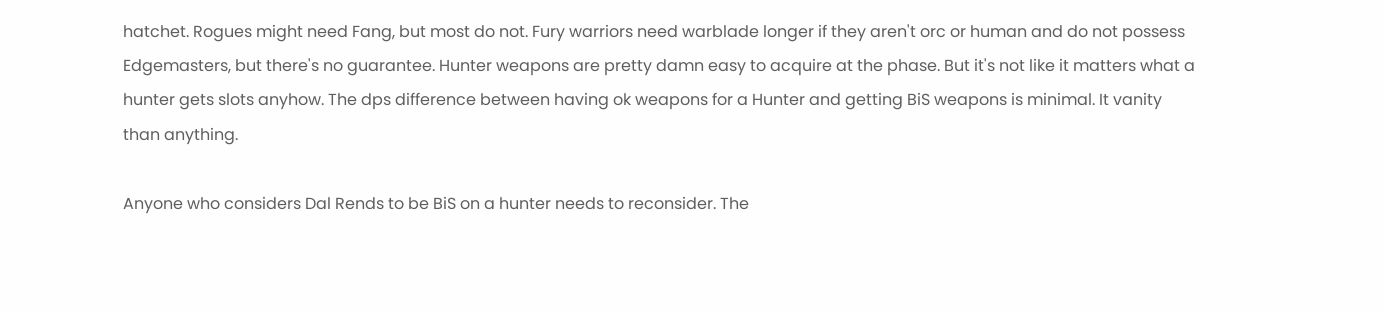hatchet. Rogues might need Fang, but most do not. Fury warriors need warblade longer if they aren't orc or human and do not possess Edgemasters, but there's no guarantee. Hunter weapons are pretty damn easy to acquire at the phase. But it's not like it matters what a hunter gets slots anyhow. The dps difference between having ok weapons for a Hunter and getting BiS weapons is minimal. It vanity than anything.

Anyone who considers Dal Rends to be BiS on a hunter needs to reconsider. The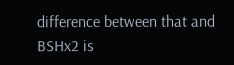difference between that and BSHx2 is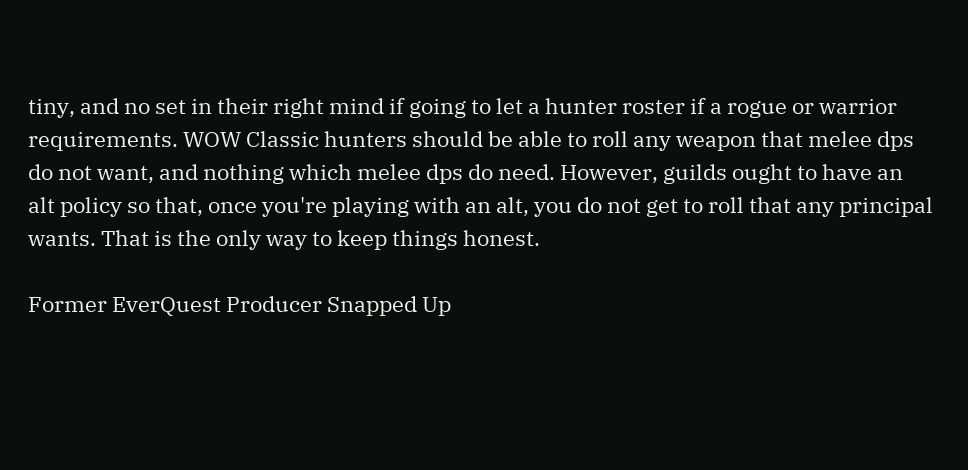tiny, and no set in their right mind if going to let a hunter roster if a rogue or warrior requirements. WOW Classic hunters should be able to roll any weapon that melee dps do not want, and nothing which melee dps do need. However, guilds ought to have an alt policy so that, once you're playing with an alt, you do not get to roll that any principal wants. That is the only way to keep things honest.

Former EverQuest Producer Snapped Up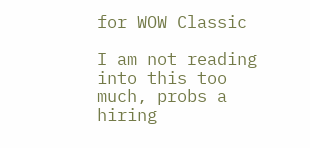for WOW Classic

I am not reading into this too much, probs a hiring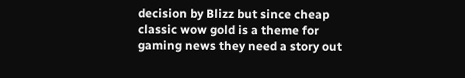decision by Blizz but since cheap classic wow gold is a theme for gaming news they need a story out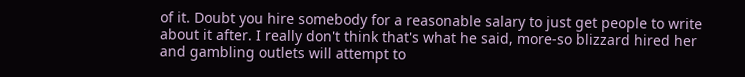of it. Doubt you hire somebody for a reasonable salary to just get people to write about it after. I really don't think that's what he said, more-so blizzard hired her and gambling outlets will attempt to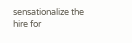sensationalize the hire for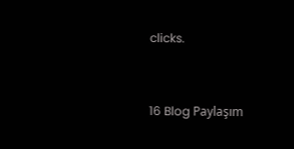clicks.


16 Blog Paylaşım